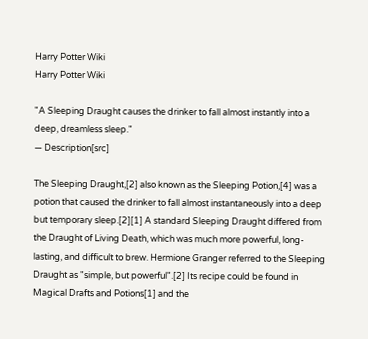Harry Potter Wiki
Harry Potter Wiki

"A Sleeping Draught causes the drinker to fall almost instantly into a deep, dreamless sleep."
— Description[src]

The Sleeping Draught,[2] also known as the Sleeping Potion,[4] was a potion that caused the drinker to fall almost instantaneously into a deep but temporary sleep.[2][1] A standard Sleeping Draught differed from the Draught of Living Death, which was much more powerful, long-lasting, and difficult to brew. Hermione Granger referred to the Sleeping Draught as "simple, but powerful".[2] Its recipe could be found in Magical Drafts and Potions[1] and the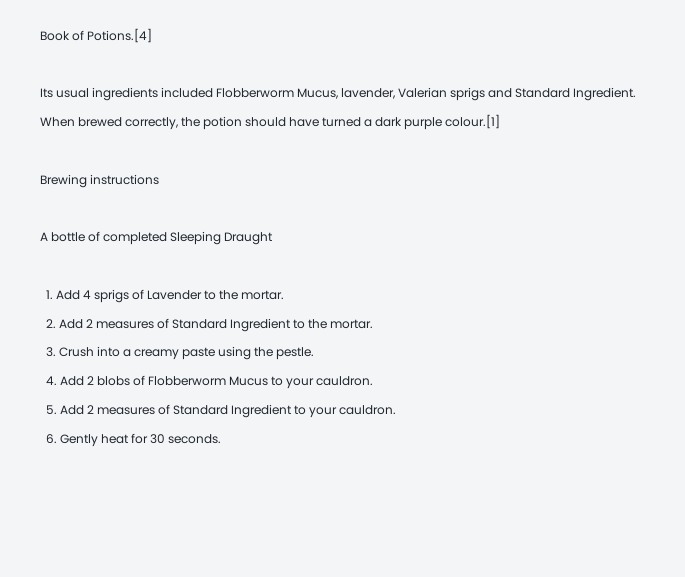Book of Potions.[4]

Its usual ingredients included Flobberworm Mucus, lavender, Valerian sprigs and Standard Ingredient. When brewed correctly, the potion should have turned a dark purple colour.[1]

Brewing instructions

A bottle of completed Sleeping Draught

  1. Add 4 sprigs of Lavender to the mortar.
  2. Add 2 measures of Standard Ingredient to the mortar.
  3. Crush into a creamy paste using the pestle.
  4. Add 2 blobs of Flobberworm Mucus to your cauldron.
  5. Add 2 measures of Standard Ingredient to your cauldron.
  6. Gently heat for 30 seconds.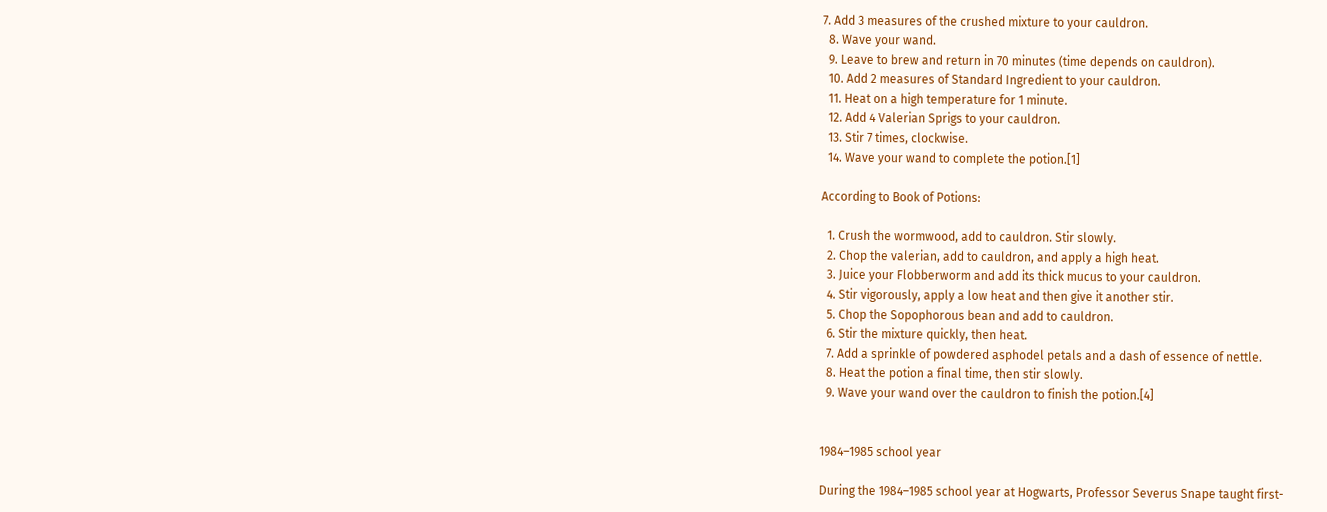7. Add 3 measures of the crushed mixture to your cauldron.
  8. Wave your wand.
  9. Leave to brew and return in 70 minutes (time depends on cauldron).
  10. Add 2 measures of Standard Ingredient to your cauldron.
  11. Heat on a high temperature for 1 minute.
  12. Add 4 Valerian Sprigs to your cauldron.
  13. Stir 7 times, clockwise.
  14. Wave your wand to complete the potion.[1]

According to Book of Potions:

  1. Crush the wormwood, add to cauldron. Stir slowly.
  2. Chop the valerian, add to cauldron, and apply a high heat.
  3. Juice your Flobberworm and add its thick mucus to your cauldron.
  4. Stir vigorously, apply a low heat and then give it another stir.
  5. Chop the Sopophorous bean and add to cauldron.
  6. Stir the mixture quickly, then heat.
  7. Add a sprinkle of powdered asphodel petals and a dash of essence of nettle.
  8. Heat the potion a final time, then stir slowly.
  9. Wave your wand over the cauldron to finish the potion.[4]


1984–1985 school year

During the 1984–1985 school year at Hogwarts, Professor Severus Snape taught first-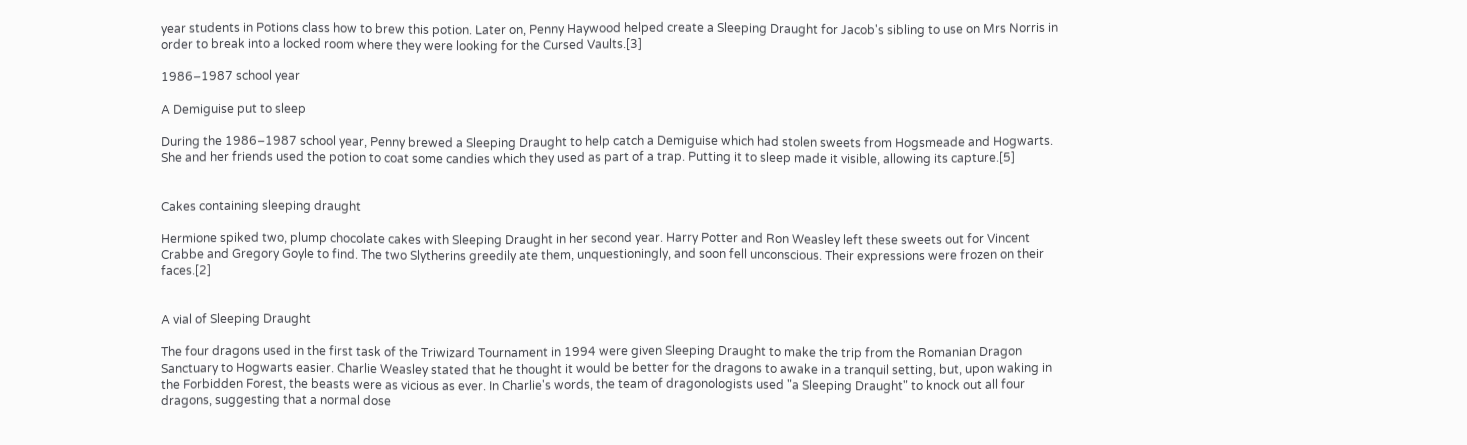year students in Potions class how to brew this potion. Later on, Penny Haywood helped create a Sleeping Draught for Jacob's sibling to use on Mrs Norris in order to break into a locked room where they were looking for the Cursed Vaults.[3]

1986–1987 school year

A Demiguise put to sleep

During the 1986–1987 school year, Penny brewed a Sleeping Draught to help catch a Demiguise which had stolen sweets from Hogsmeade and Hogwarts. She and her friends used the potion to coat some candies which they used as part of a trap. Putting it to sleep made it visible, allowing its capture.[5]


Cakes containing sleeping draught

Hermione spiked two, plump chocolate cakes with Sleeping Draught in her second year. Harry Potter and Ron Weasley left these sweets out for Vincent Crabbe and Gregory Goyle to find. The two Slytherins greedily ate them, unquestioningly, and soon fell unconscious. Their expressions were frozen on their faces.[2]


A vial of Sleeping Draught

The four dragons used in the first task of the Triwizard Tournament in 1994 were given Sleeping Draught to make the trip from the Romanian Dragon Sanctuary to Hogwarts easier. Charlie Weasley stated that he thought it would be better for the dragons to awake in a tranquil setting, but, upon waking in the Forbidden Forest, the beasts were as vicious as ever. In Charlie's words, the team of dragonologists used "a Sleeping Draught" to knock out all four dragons, suggesting that a normal dose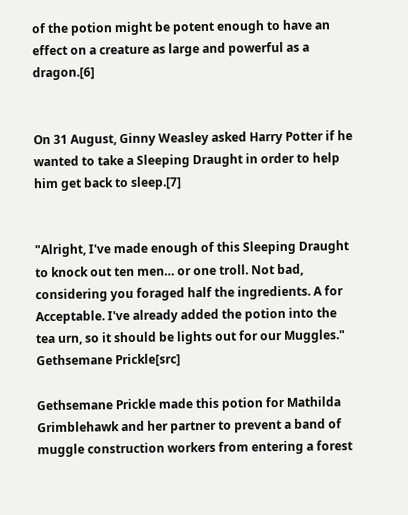of the potion might be potent enough to have an effect on a creature as large and powerful as a dragon.[6]


On 31 August, Ginny Weasley asked Harry Potter if he wanted to take a Sleeping Draught in order to help him get back to sleep.[7]


"Alright, I've made enough of this Sleeping Draught to knock out ten men… or one troll. Not bad, considering you foraged half the ingredients. A for Acceptable. I've already added the potion into the tea urn, so it should be lights out for our Muggles."
Gethsemane Prickle[src]

Gethsemane Prickle made this potion for Mathilda Grimblehawk and her partner to prevent a band of muggle construction workers from entering a forest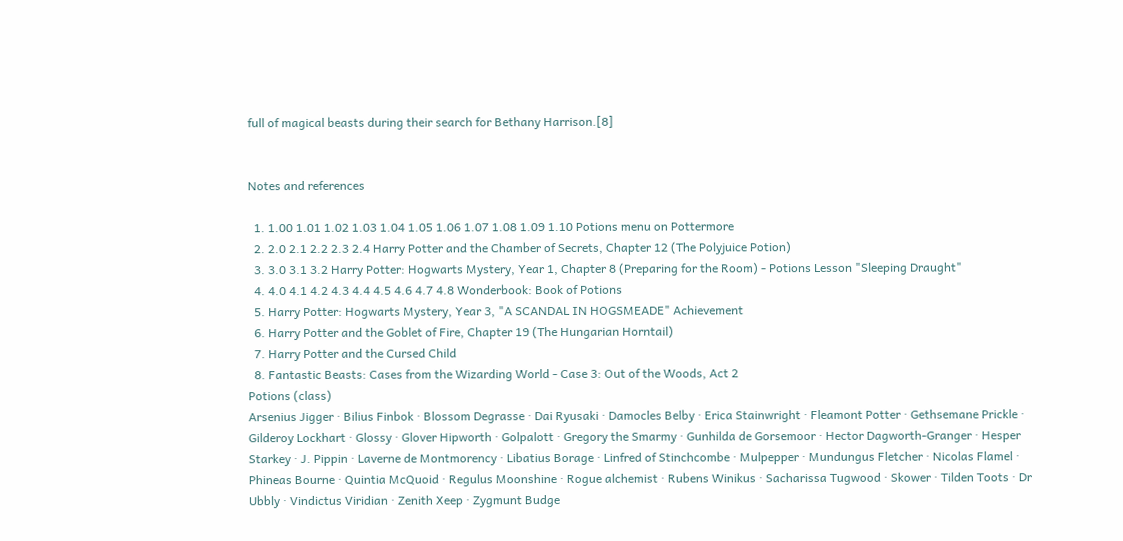full of magical beasts during their search for Bethany Harrison.[8]


Notes and references

  1. 1.00 1.01 1.02 1.03 1.04 1.05 1.06 1.07 1.08 1.09 1.10 Potions menu on Pottermore
  2. 2.0 2.1 2.2 2.3 2.4 Harry Potter and the Chamber of Secrets, Chapter 12 (The Polyjuice Potion)
  3. 3.0 3.1 3.2 Harry Potter: Hogwarts Mystery, Year 1, Chapter 8 (Preparing for the Room) - Potions Lesson "Sleeping Draught"
  4. 4.0 4.1 4.2 4.3 4.4 4.5 4.6 4.7 4.8 Wonderbook: Book of Potions
  5. Harry Potter: Hogwarts Mystery, Year 3, "A SCANDAL IN HOGSMEADE" Achievement
  6. Harry Potter and the Goblet of Fire, Chapter 19 (The Hungarian Horntail)
  7. Harry Potter and the Cursed Child
  8. Fantastic Beasts: Cases from the Wizarding World - Case 3: Out of the Woods, Act 2
Potions (class)
Arsenius Jigger · Bilius Finbok · Blossom Degrasse · Dai Ryusaki · Damocles Belby · Erica Stainwright · Fleamont Potter · Gethsemane Prickle · Gilderoy Lockhart · Glossy · Glover Hipworth · Golpalott · Gregory the Smarmy · Gunhilda de Gorsemoor · Hector Dagworth-Granger · Hesper Starkey · J. Pippin · Laverne de Montmorency · Libatius Borage · Linfred of Stinchcombe · Mulpepper · Mundungus Fletcher · Nicolas Flamel · Phineas Bourne · Quintia McQuoid · Regulus Moonshine · Rogue alchemist · Rubens Winikus · Sacharissa Tugwood · Skower · Tilden Toots · Dr Ubbly · Vindictus Viridian · Zenith Xeep · Zygmunt Budge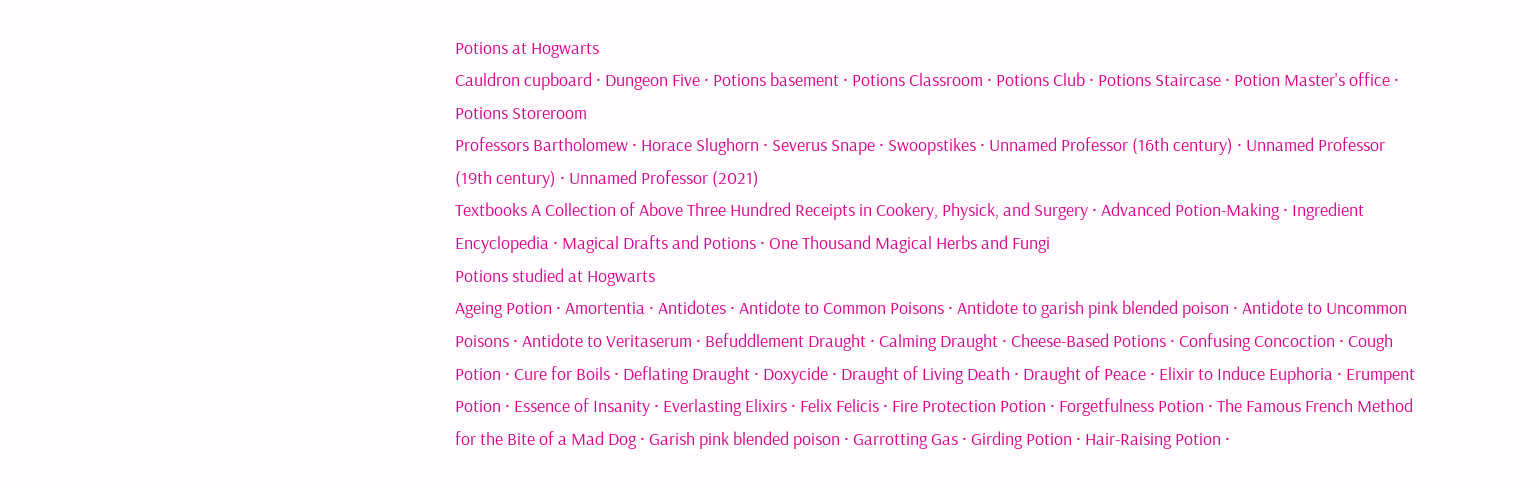Potions at Hogwarts
Cauldron cupboard · Dungeon Five · Potions basement · Potions Classroom · Potions Club · Potions Staircase · Potion Master's office · Potions Storeroom
Professors Bartholomew · Horace Slughorn · Severus Snape · Swoopstikes · Unnamed Professor (16th century) · Unnamed Professor (19th century) · Unnamed Professor (2021)
Textbooks A Collection of Above Three Hundred Receipts in Cookery, Physick, and Surgery · Advanced Potion-Making · Ingredient Encyclopedia · Magical Drafts and Potions · One Thousand Magical Herbs and Fungi
Potions studied at Hogwarts
Ageing Potion · Amortentia · Antidotes · Antidote to Common Poisons · Antidote to garish pink blended poison · Antidote to Uncommon Poisons · Antidote to Veritaserum · Befuddlement Draught · Calming Draught · Cheese-Based Potions · Confusing Concoction · Cough Potion · Cure for Boils · Deflating Draught · Doxycide · Draught of Living Death · Draught of Peace · Elixir to Induce Euphoria · Erumpent Potion · Essence of Insanity · Everlasting Elixirs · Felix Felicis · Fire Protection Potion · Forgetfulness Potion · The Famous French Method for the Bite of a Mad Dog · Garish pink blended poison · Garrotting Gas · Girding Potion · Hair-Raising Potion ·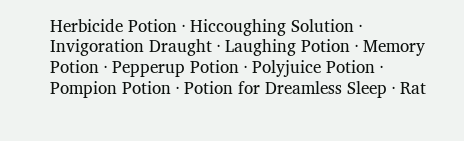Herbicide Potion · Hiccoughing Solution · Invigoration Draught · Laughing Potion · Memory Potion · Pepperup Potion · Polyjuice Potion · Pompion Potion · Potion for Dreamless Sleep · Rat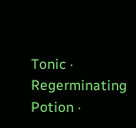Tonic · Regerminating Potion ·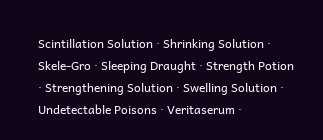Scintillation Solution · Shrinking Solution · Skele-Gro · Sleeping Draught · Strength Potion · Strengthening Solution · Swelling Solution · Undetectable Poisons · Veritaserum ·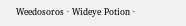Weedosoros · Wideye Potion ·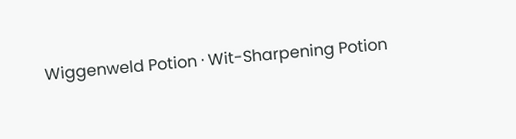Wiggenweld Potion · Wit-Sharpening Potion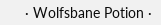· Wolfsbane Potion ·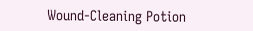Wound-Cleaning Potion